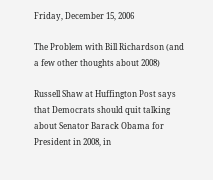Friday, December 15, 2006

The Problem with Bill Richardson (and a few other thoughts about 2008)

Russell Shaw at Huffington Post says that Democrats should quit talking about Senator Barack Obama for President in 2008, in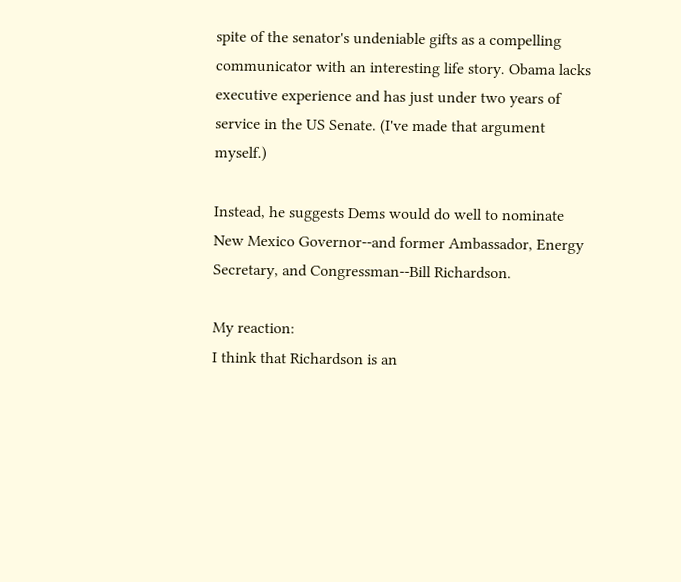spite of the senator's undeniable gifts as a compelling communicator with an interesting life story. Obama lacks executive experience and has just under two years of service in the US Senate. (I've made that argument myself.)

Instead, he suggests Dems would do well to nominate New Mexico Governor--and former Ambassador, Energy Secretary, and Congressman--Bill Richardson.

My reaction:
I think that Richardson is an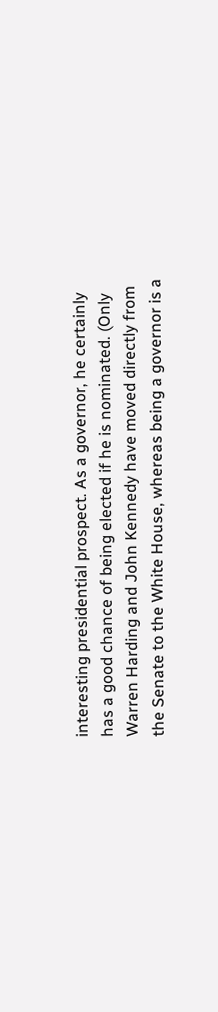interesting presidential prospect. As a governor, he certainly has a good chance of being elected if he is nominated. (Only Warren Harding and John Kennedy have moved directly from the Senate to the White House, whereas being a governor is a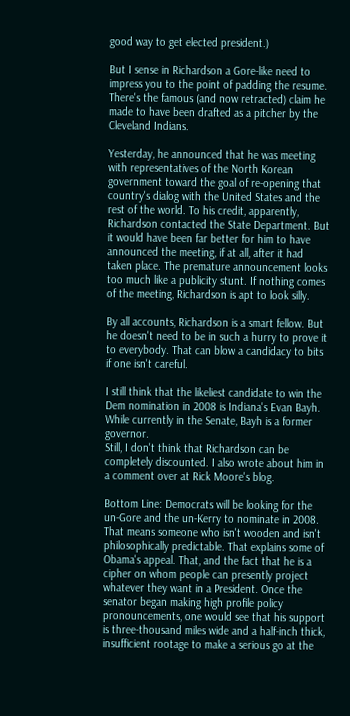good way to get elected president.)

But I sense in Richardson a Gore-like need to impress you to the point of padding the resume. There's the famous (and now retracted) claim he made to have been drafted as a pitcher by the Cleveland Indians.

Yesterday, he announced that he was meeting with representatives of the North Korean government toward the goal of re-opening that country's dialog with the United States and the rest of the world. To his credit, apparently, Richardson contacted the State Department. But it would have been far better for him to have announced the meeting, if at all, after it had taken place. The premature announcement looks too much like a publicity stunt. If nothing comes of the meeting, Richardson is apt to look silly.

By all accounts, Richardson is a smart fellow. But he doesn't need to be in such a hurry to prove it to everybody. That can blow a candidacy to bits if one isn't careful.

I still think that the likeliest candidate to win the Dem nomination in 2008 is Indiana's Evan Bayh. While currently in the Senate, Bayh is a former governor.
Still, I don't think that Richardson can be completely discounted. I also wrote about him in a comment over at Rick Moore's blog.

Bottom Line: Democrats will be looking for the un-Gore and the un-Kerry to nominate in 2008. That means someone who isn't wooden and isn't philosophically predictable. That explains some of Obama's appeal. That, and the fact that he is a cipher on whom people can presently project whatever they want in a President. Once the senator began making high profile policy pronouncements, one would see that his support is three-thousand miles wide and a half-inch thick, insufficient rootage to make a serious go at the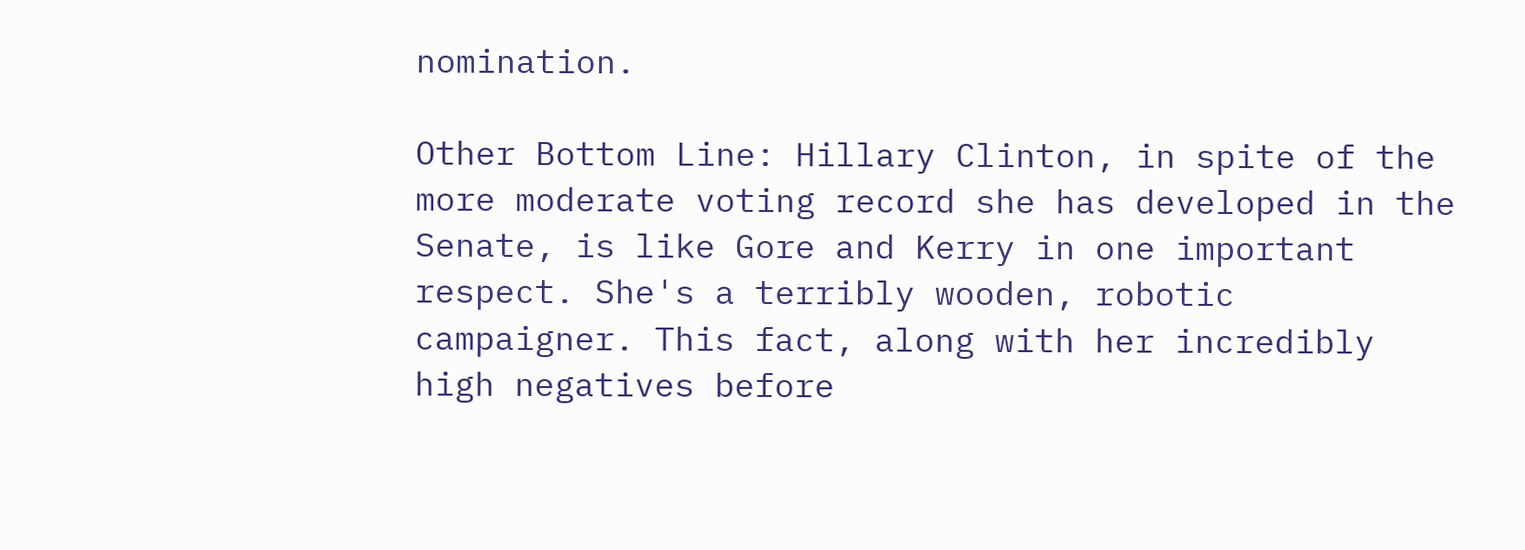nomination.

Other Bottom Line: Hillary Clinton, in spite of the more moderate voting record she has developed in the Senate, is like Gore and Kerry in one important respect. She's a terribly wooden, robotic campaigner. This fact, along with her incredibly high negatives before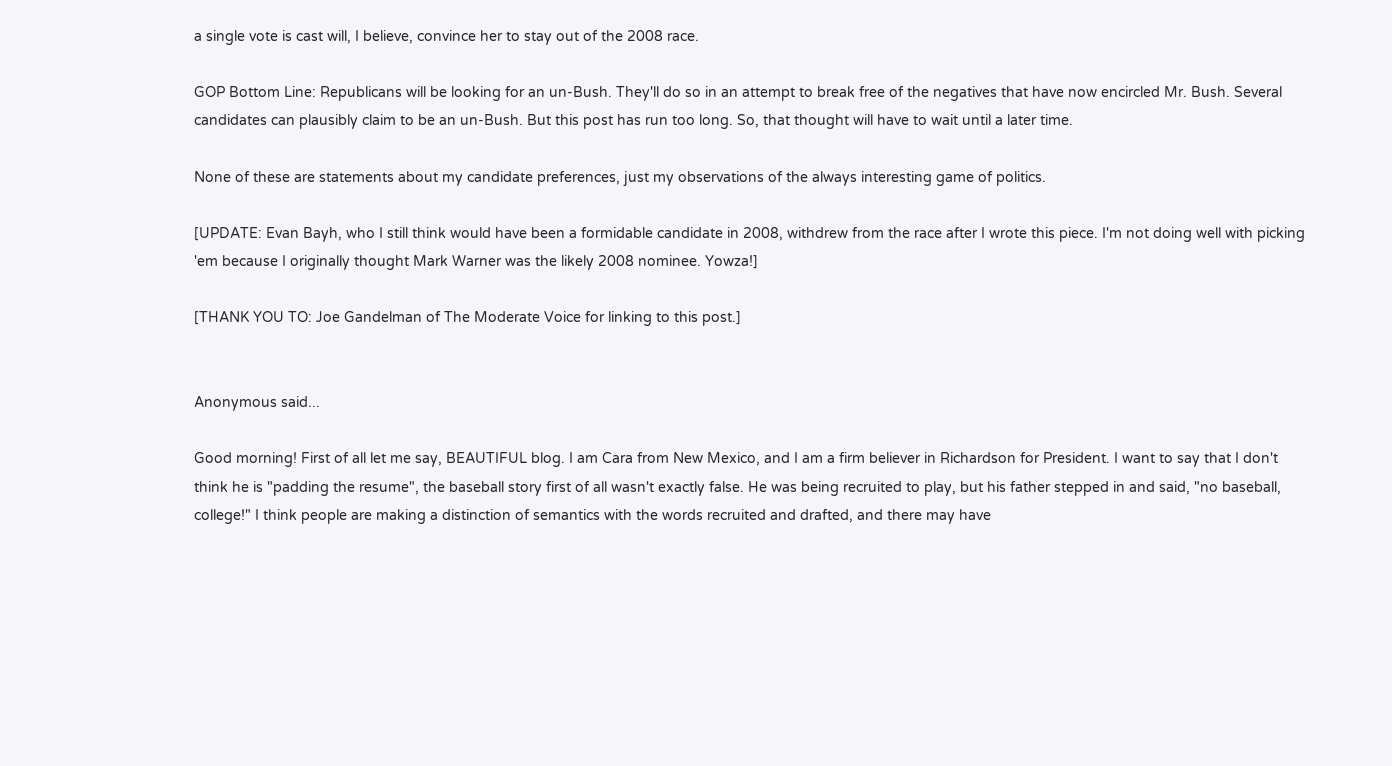a single vote is cast will, I believe, convince her to stay out of the 2008 race.

GOP Bottom Line: Republicans will be looking for an un-Bush. They'll do so in an attempt to break free of the negatives that have now encircled Mr. Bush. Several candidates can plausibly claim to be an un-Bush. But this post has run too long. So, that thought will have to wait until a later time.

None of these are statements about my candidate preferences, just my observations of the always interesting game of politics.

[UPDATE: Evan Bayh, who I still think would have been a formidable candidate in 2008, withdrew from the race after I wrote this piece. I'm not doing well with picking 'em because I originally thought Mark Warner was the likely 2008 nominee. Yowza!]

[THANK YOU TO: Joe Gandelman of The Moderate Voice for linking to this post.]


Anonymous said...

Good morning! First of all let me say, BEAUTIFUL blog. I am Cara from New Mexico, and I am a firm believer in Richardson for President. I want to say that I don't think he is "padding the resume", the baseball story first of all wasn't exactly false. He was being recruited to play, but his father stepped in and said, "no baseball, college!" I think people are making a distinction of semantics with the words recruited and drafted, and there may have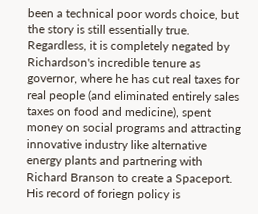been a technical poor words choice, but the story is still essentially true. Regardless, it is completely negated by Richardson's incredible tenure as governor, where he has cut real taxes for real people (and eliminated entirely sales taxes on food and medicine), spent money on social programs and attracting innovative industry like alternative energy plants and partnering with Richard Branson to create a Spaceport. His record of foriegn policy is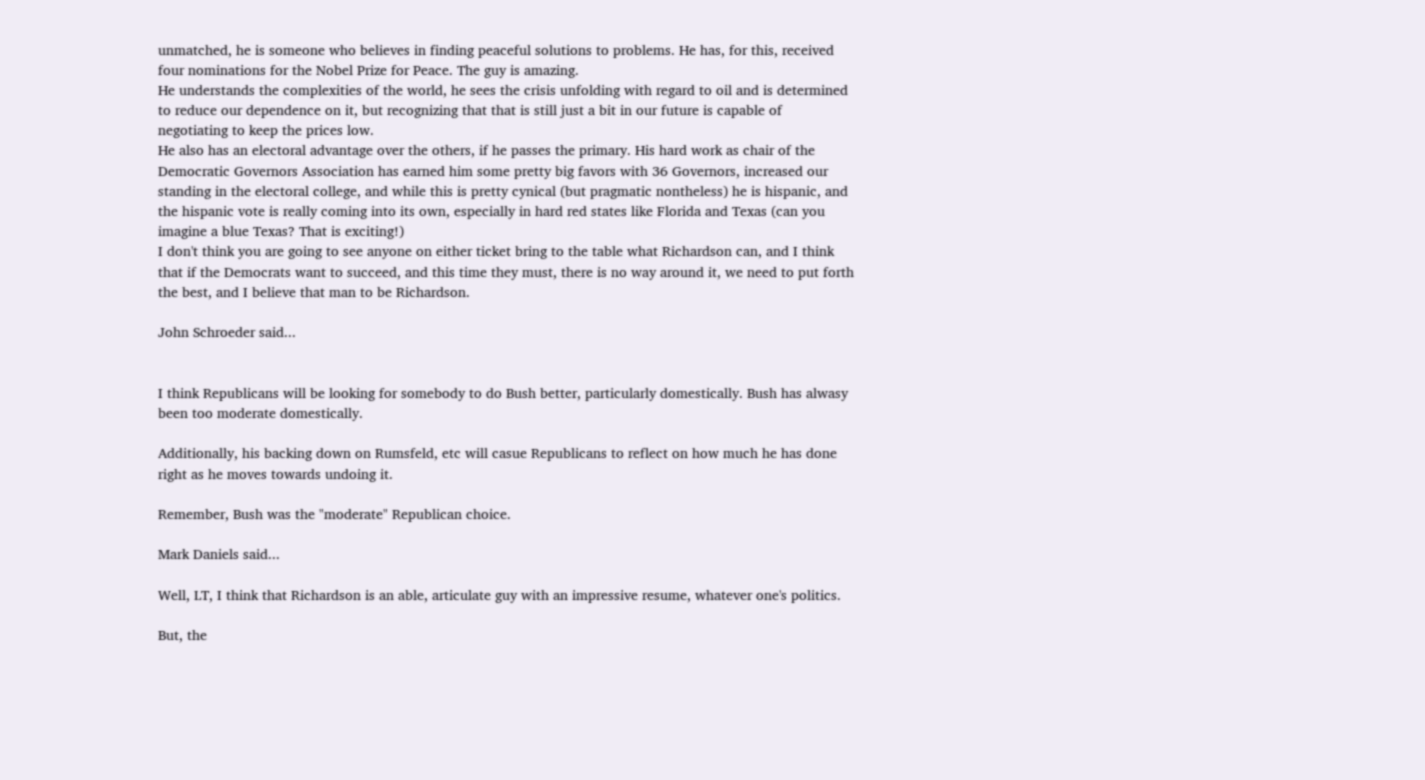unmatched, he is someone who believes in finding peaceful solutions to problems. He has, for this, received four nominations for the Nobel Prize for Peace. The guy is amazing.
He understands the complexities of the world, he sees the crisis unfolding with regard to oil and is determined to reduce our dependence on it, but recognizing that that is still just a bit in our future is capable of negotiating to keep the prices low.
He also has an electoral advantage over the others, if he passes the primary. His hard work as chair of the Democratic Governors Association has earned him some pretty big favors with 36 Governors, increased our standing in the electoral college, and while this is pretty cynical (but pragmatic nontheless) he is hispanic, and the hispanic vote is really coming into its own, especially in hard red states like Florida and Texas (can you imagine a blue Texas? That is exciting!)
I don't think you are going to see anyone on either ticket bring to the table what Richardson can, and I think that if the Democrats want to succeed, and this time they must, there is no way around it, we need to put forth the best, and I believe that man to be Richardson.

John Schroeder said...


I think Republicans will be looking for somebody to do Bush better, particularly domestically. Bush has alwasy been too moderate domestically.

Additionally, his backing down on Rumsfeld, etc will casue Republicans to reflect on how much he has done right as he moves towards undoing it.

Remember, Bush was the "moderate" Republican choice.

Mark Daniels said...

Well, LT, I think that Richardson is an able, articulate guy with an impressive resume, whatever one's politics.

But, the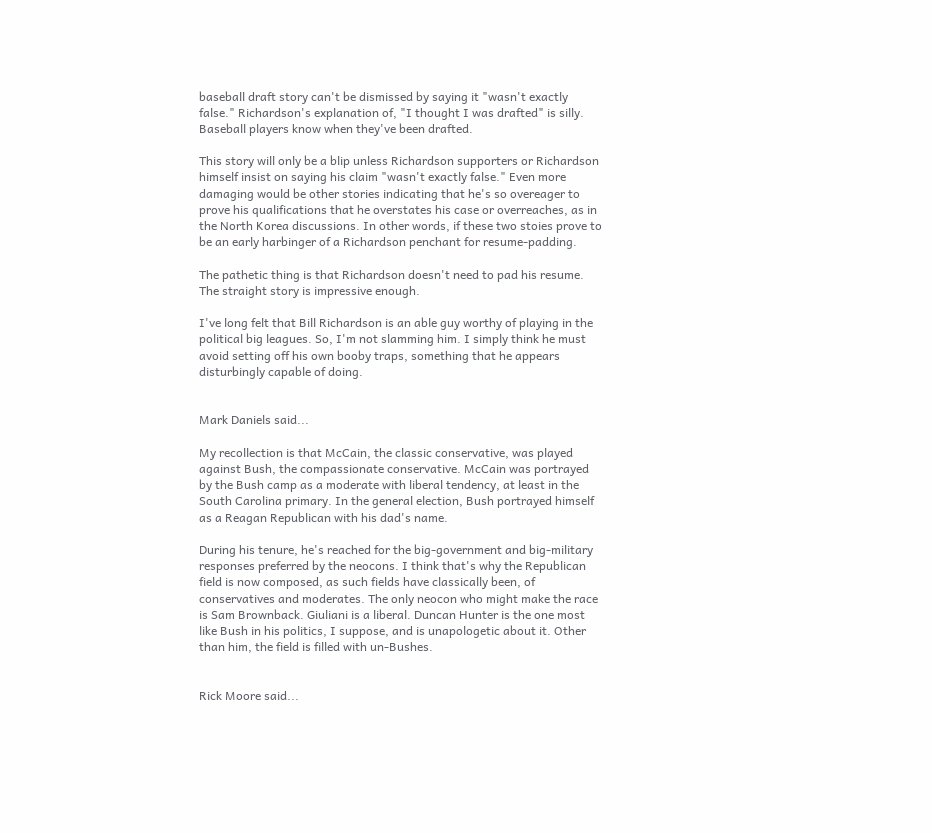baseball draft story can't be dismissed by saying it "wasn't exactly false." Richardson's explanation of, "I thought I was drafted" is silly. Baseball players know when they've been drafted.

This story will only be a blip unless Richardson supporters or Richardson himself insist on saying his claim "wasn't exactly false." Even more damaging would be other stories indicating that he's so overeager to prove his qualifications that he overstates his case or overreaches, as in the North Korea discussions. In other words, if these two stoies prove to be an early harbinger of a Richardson penchant for resume-padding.

The pathetic thing is that Richardson doesn't need to pad his resume. The straight story is impressive enough.

I've long felt that Bill Richardson is an able guy worthy of playing in the political big leagues. So, I'm not slamming him. I simply think he must avoid setting off his own booby traps, something that he appears disturbingly capable of doing.


Mark Daniels said...

My recollection is that McCain, the classic conservative, was played against Bush, the compassionate conservative. McCain was portrayed by the Bush camp as a moderate with liberal tendency, at least in the South Carolina primary. In the general election, Bush portrayed himself as a Reagan Republican with his dad's name.

During his tenure, he's reached for the big-government and big-military responses preferred by the neocons. I think that's why the Republican field is now composed, as such fields have classically been, of conservatives and moderates. The only neocon who might make the race is Sam Brownback. Giuliani is a liberal. Duncan Hunter is the one most like Bush in his politics, I suppose, and is unapologetic about it. Other than him, the field is filled with un-Bushes.


Rick Moore said...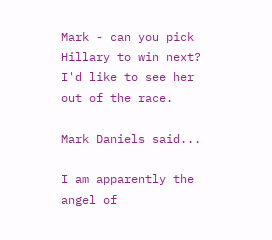Mark - can you pick Hillary to win next? I'd like to see her out of the race.

Mark Daniels said...

I am apparently the angel of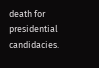death for presidential candidacies.